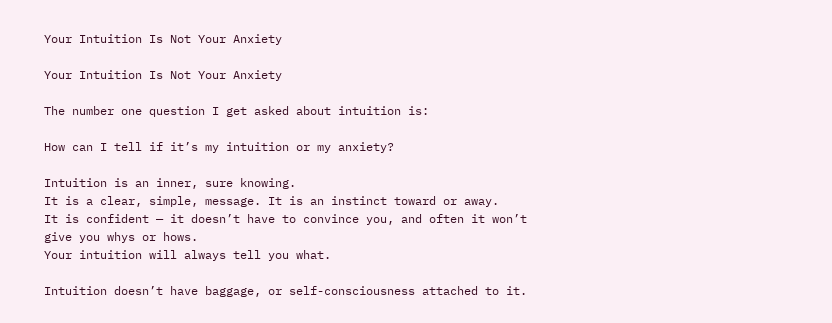Your Intuition Is Not Your Anxiety

Your Intuition Is Not Your Anxiety

The number one question I get asked about intuition is:

How can I tell if it’s my intuition or my anxiety?

Intuition is an inner, sure knowing.
It is a clear, simple, message. It is an instinct toward or away.
It is confident — it doesn’t have to convince you, and often it won’t give you whys or hows.
Your intuition will always tell you what.

Intuition doesn’t have baggage, or self-consciousness attached to it.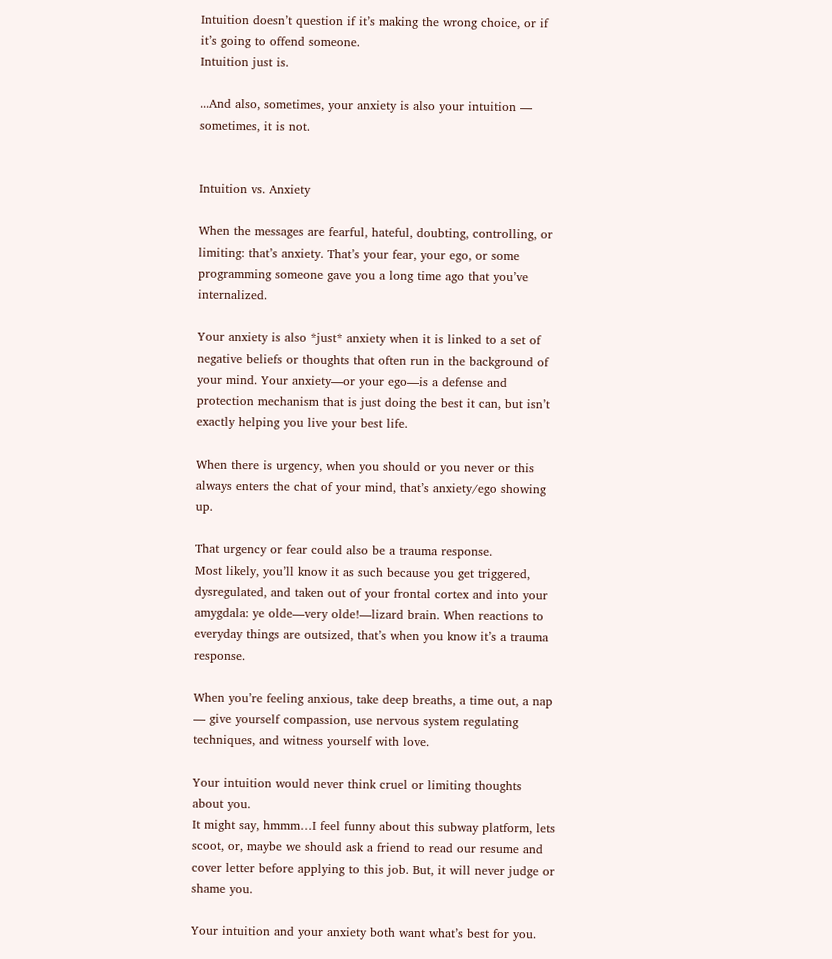Intuition doesn’t question if it’s making the wrong choice, or if it’s going to offend someone.
Intuition just is.

...And also, sometimes, your anxiety is also your intuition — sometimes, it is not.


Intuition vs. Anxiety

When the messages are fearful, hateful, doubting, controlling, or limiting: that’s anxiety. That’s your fear, your ego, or some programming someone gave you a long time ago that you’ve internalized.

Your anxiety is also *just* anxiety when it is linked to a set of negative beliefs or thoughts that often run in the background of your mind. Your anxiety—or your ego—is a defense and protection mechanism that is just doing the best it can, but isn’t exactly helping you live your best life.

When there is urgency, when you should or you never or this always enters the chat of your mind, that’s anxiety/ego showing up.

That urgency or fear could also be a trauma response.
Most likely, you’ll know it as such because you get triggered, dysregulated, and taken out of your frontal cortex and into your amygdala: ye olde—very olde!—lizard brain. When reactions to everyday things are outsized, that’s when you know it’s a trauma response.

When you’re feeling anxious, take deep breaths, a time out, a nap — give yourself compassion, use nervous system regulating techniques, and witness yourself with love.

Your intuition would never think cruel or limiting thoughts about you.
It might say, hmmm…I feel funny about this subway platform, lets scoot, or, maybe we should ask a friend to read our resume and cover letter before applying to this job. But, it will never judge or shame you.

Your intuition and your anxiety both want what’s best for you.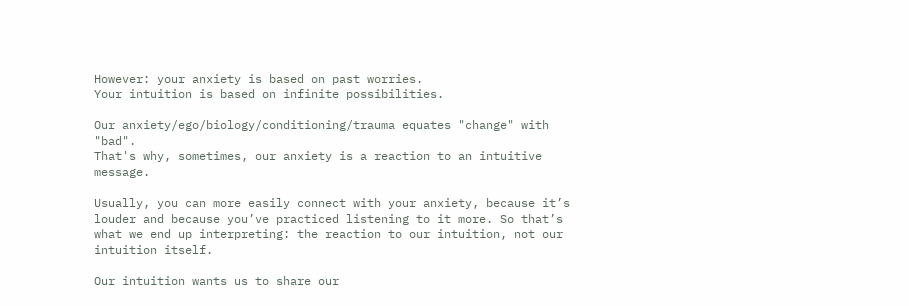However: your anxiety is based on past worries.
Your intuition is based on infinite possibilities.

Our anxiety/ego/biology/conditioning/trauma equates "change" with "bad".
That's why, sometimes, our anxiety is a reaction to an intuitive message.

Usually, you can more easily connect with your anxiety, because it’s louder and because you’ve practiced listening to it more. So that’s what we end up interpreting: the reaction to our intuition, not our intuition itself.

Our intuition wants us to share our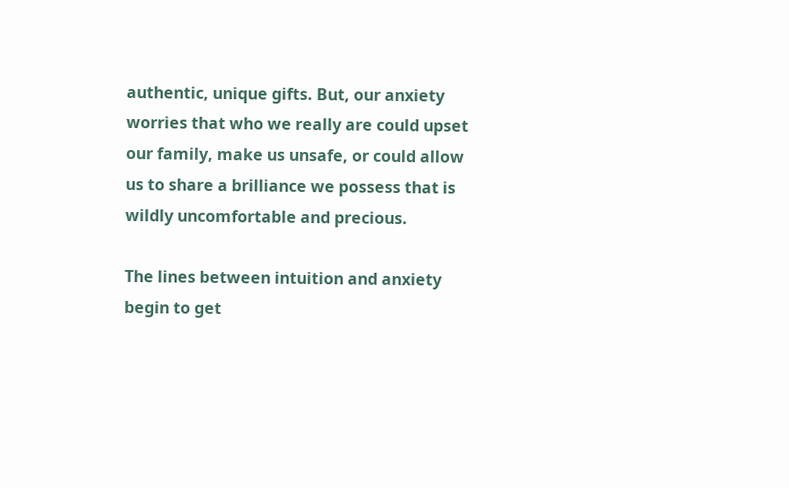authentic, unique gifts. But, our anxiety worries that who we really are could upset our family, make us unsafe, or could allow us to share a brilliance we possess that is wildly uncomfortable and precious.

The lines between intuition and anxiety begin to get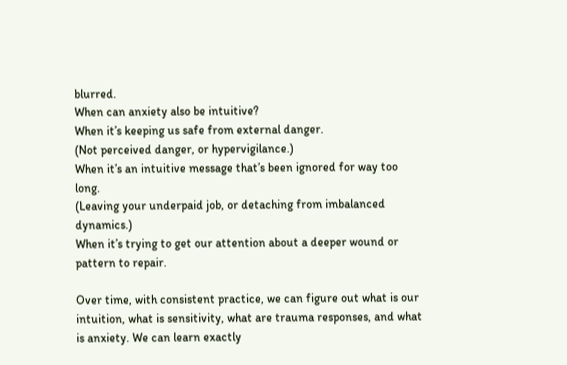blurred.
When can anxiety also be intuitive?
When it’s keeping us safe from external danger.
(Not perceived danger, or hypervigilance.)
When it’s an intuitive message that’s been ignored for way too long.
(Leaving your underpaid job, or detaching from imbalanced dynamics.)
When it’s trying to get our attention about a deeper wound or pattern to repair.

Over time, with consistent practice, we can figure out what is our intuition, what is sensitivity, what are trauma responses, and what is anxiety. We can learn exactly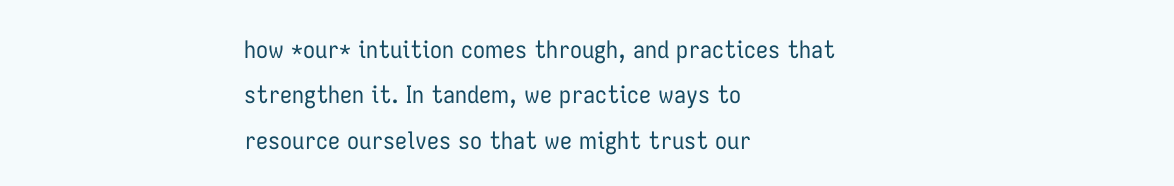how *our* intuition comes through, and practices that strengthen it. In tandem, we practice ways to resource ourselves so that we might trust our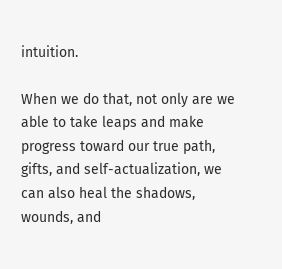intuition.

When we do that, not only are we able to take leaps and make progress toward our true path, gifts, and self-actualization, we can also heal the shadows, wounds, and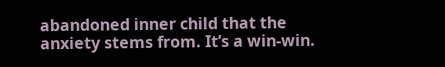abandoned inner child that the anxiety stems from. It’s a win-win.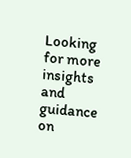Looking for more insights and guidance on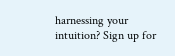harnessing your intuition? Sign up for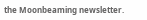the Moonbeaming newsletter.